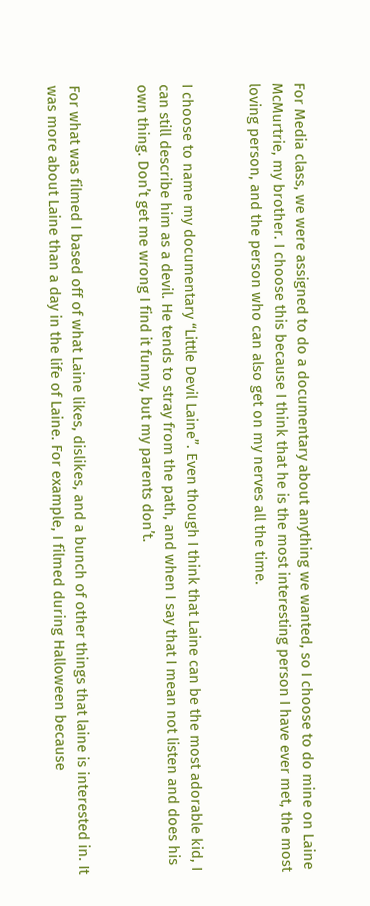For Media class, we were assigned to do a documentary about anything we wanted, so I choose to do mine on Laine McMurtrie, my brother. I choose this because I think that he is the most interesting person I have ever met, the most loving person, and the person who can also get on my nerves all the time.


I choose to name my documentary “Little Devil Laine”. Even though I think that Laine can be the most adorable kid, I can still describe him as a devil. He tends to stray from the path, and when I say that I mean not listen and does his own thing. Don’t get me wrong I find it funny, but my parents don’t.


For what was filmed I based off of what Laine likes, dislikes, and a bunch of other things that laine is interested in. It was more about Laine than a day in the life of Laine. For example, I filmed during Halloween because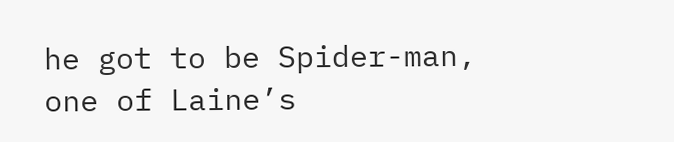he got to be Spider-man, one of Laine’s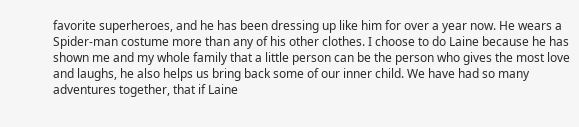favorite superheroes, and he has been dressing up like him for over a year now. He wears a Spider-man costume more than any of his other clothes. I choose to do Laine because he has shown me and my whole family that a little person can be the person who gives the most love and laughs, he also helps us bring back some of our inner child. We have had so many adventures together, that if Laine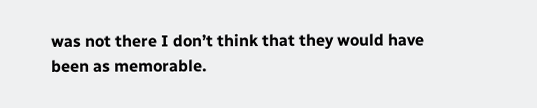was not there I don’t think that they would have been as memorable.